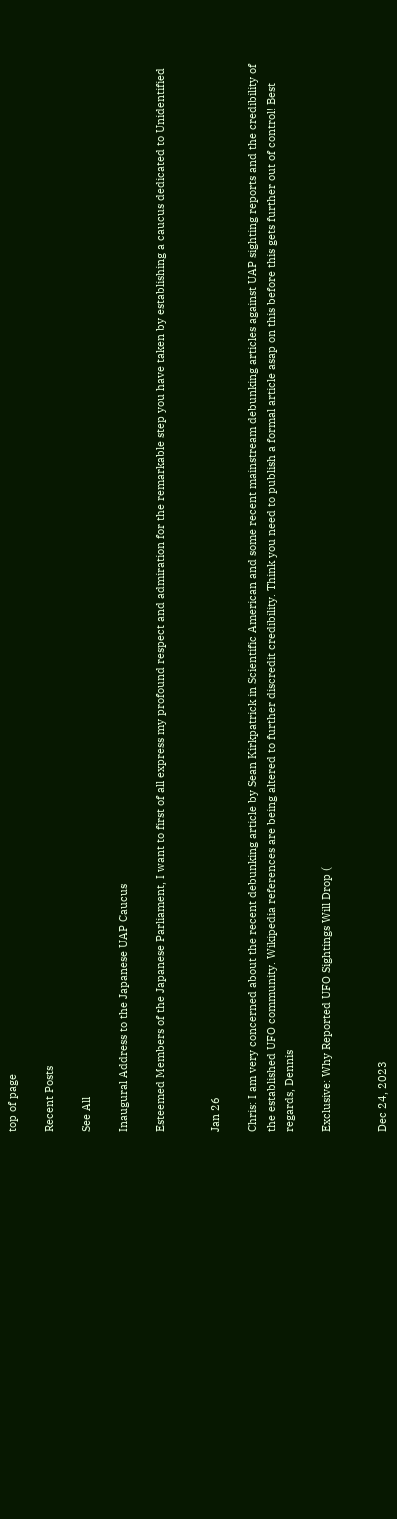top of page

Recent Posts

See All

Inaugural Address to the Japanese UAP Caucus

Esteemed Members of the Japanese Parliament, I want to first of all express my profound respect and admiration for the remarkable step you have taken by establishing a caucus dedicated to Unidentified


Jan 26

Chris: I am very concerned about the recent debunking article by Sean Kirkpatrick in Scientific American and some recent mainstream debunking articles against UAP sighting reports and the credibility of the established UFO community. Wikipedia references are being altered to further discredit credibility. Think you need to publish a formal article asap on this before this gets further out of control! Best regards, Dennis

Exclusive: Why Reported UFO Sightings Will Drop (


Dec 24, 2023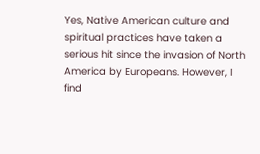Yes, Native American culture and spiritual practices have taken a serious hit since the invasion of North America by Europeans. However, I find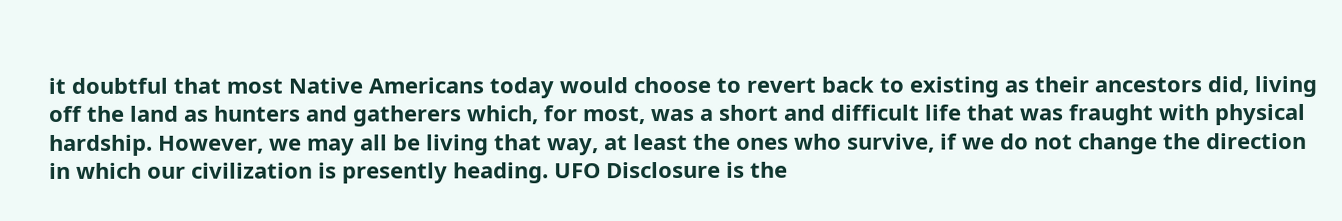it doubtful that most Native Americans today would choose to revert back to existing as their ancestors did, living off the land as hunters and gatherers which, for most, was a short and difficult life that was fraught with physical hardship. However, we may all be living that way, at least the ones who survive, if we do not change the direction in which our civilization is presently heading. UFO Disclosure is the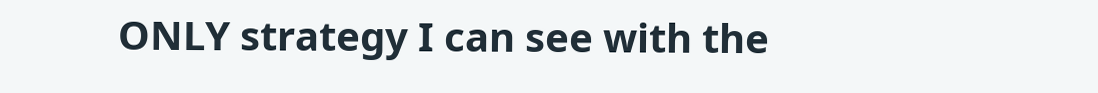ONLY strategy I can see with the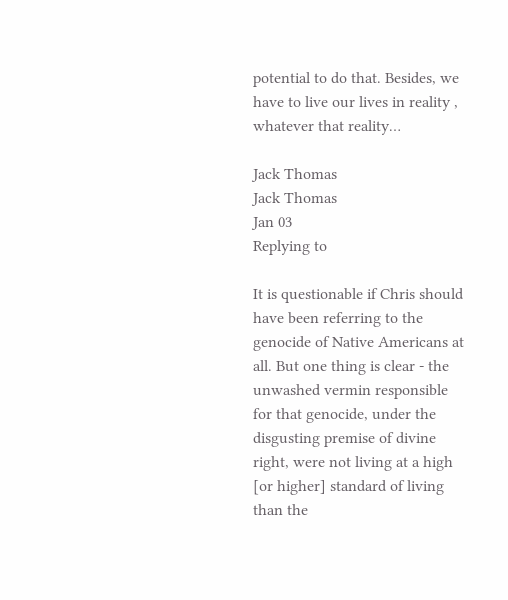potential to do that. Besides, we have to live our lives in reality , whatever that reality…

Jack Thomas
Jack Thomas
Jan 03
Replying to

It is questionable if Chris should have been referring to the genocide of Native Americans at all. But one thing is clear - the unwashed vermin responsible for that genocide, under the disgusting premise of divine right, were not living at a high [or higher] standard of living than the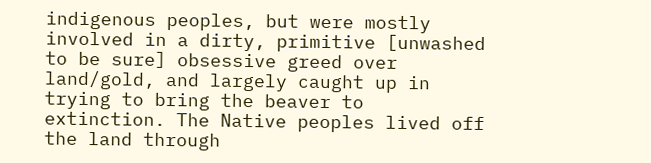indigenous peoples, but were mostly involved in a dirty, primitive [unwashed to be sure] obsessive greed over land/gold, and largely caught up in trying to bring the beaver to extinction. The Native peoples lived off the land through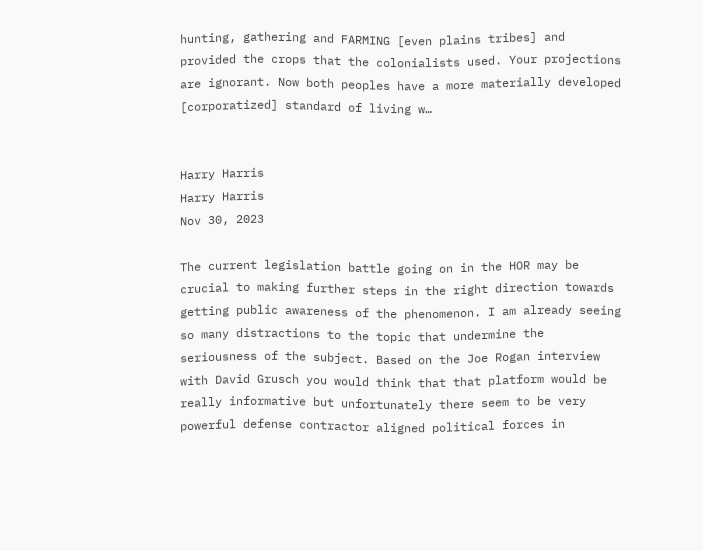hunting, gathering and FARMING [even plains tribes] and provided the crops that the colonialists used. Your projections are ignorant. Now both peoples have a more materially developed [corporatized] standard of living w…


Harry Harris
Harry Harris
Nov 30, 2023

The current legislation battle going on in the HOR may be crucial to making further steps in the right direction towards getting public awareness of the phenomenon. I am already seeing so many distractions to the topic that undermine the seriousness of the subject. Based on the Joe Rogan interview with David Grusch you would think that that platform would be really informative but unfortunately there seem to be very powerful defense contractor aligned political forces in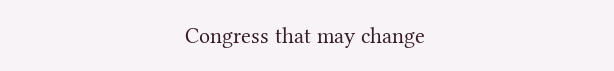Congress that may change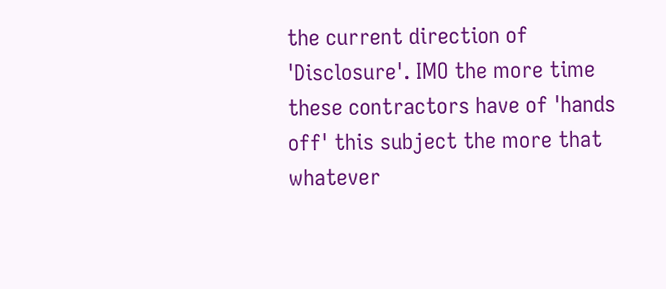the current direction of 'Disclosure'. IMO the more time these contractors have of 'hands off' this subject the more that whatever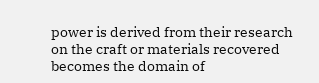power is derived from their research on the craft or materials recovered becomes the domain of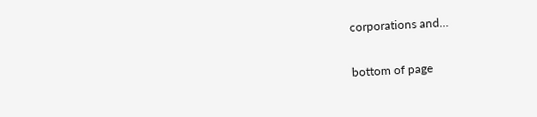corporations and…

bottom of page